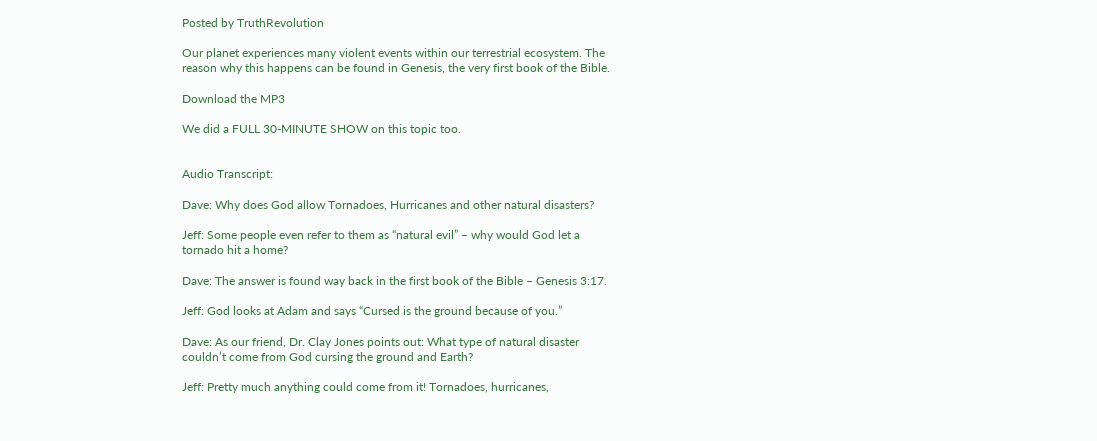Posted by TruthRevolution

Our planet experiences many violent events within our terrestrial ecosystem. The reason why this happens can be found in Genesis, the very first book of the Bible.

Download the MP3

We did a FULL 30-MINUTE SHOW on this topic too.


Audio Transcript:

Dave: Why does God allow Tornadoes, Hurricanes and other natural disasters?

Jeff: Some people even refer to them as “natural evil” – why would God let a
tornado hit a home?

Dave: The answer is found way back in the first book of the Bible – Genesis 3:17.

Jeff: God looks at Adam and says “Cursed is the ground because of you.”

Dave: As our friend, Dr. Clay Jones points out: What type of natural disaster
couldn’t come from God cursing the ground and Earth?

Jeff: Pretty much anything could come from it! Tornadoes, hurricanes,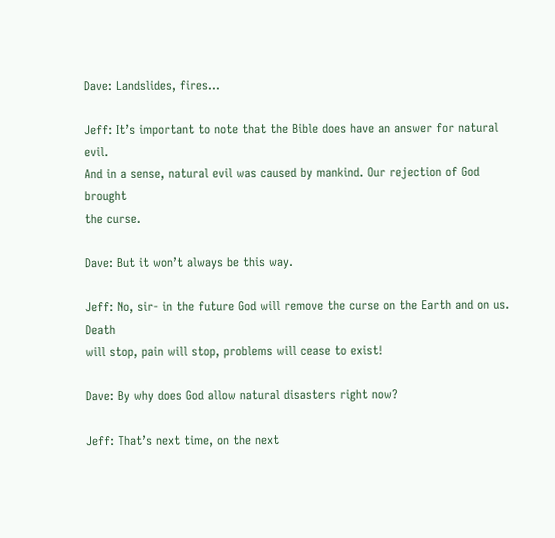Dave: Landslides, fires…

Jeff: It’s important to note that the Bible does have an answer for natural evil.
And in a sense, natural evil was caused by mankind. Our rejection of God brought
the curse.

Dave: But it won’t always be this way.

Jeff: No, sir- in the future God will remove the curse on the Earth and on us. Death
will stop, pain will stop, problems will cease to exist!

Dave: By why does God allow natural disasters right now?

Jeff: That’s next time, on the next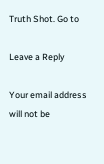Truth Shot. Go to

Leave a Reply

Your email address will not be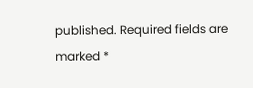published. Required fields are marked *